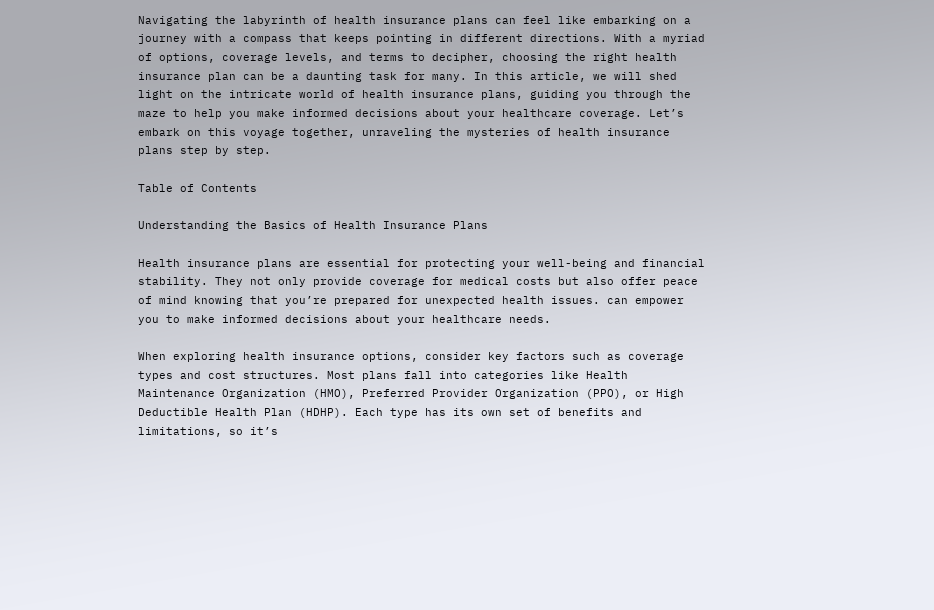Navigating the labyrinth of health insurance plans can feel like embarking on a journey with a compass that keeps pointing in different directions. With a myriad of options, coverage levels, and terms to decipher, choosing the right health insurance plan can be a daunting task for many. In this article, we will shed light on the intricate world of health insurance plans, guiding you through the maze to help you make informed decisions about your healthcare coverage. Let’s embark on this voyage together, unraveling the mysteries of health insurance plans step by step.

Table of Contents

Understanding the Basics of Health Insurance Plans

Health insurance plans are essential for protecting your well-being and financial stability. They not only provide coverage for medical costs but also offer peace of mind knowing that you’re prepared for unexpected health issues. can empower you to make informed decisions about your healthcare needs.

When exploring health insurance options, consider key factors such as coverage types and cost structures. Most plans fall into categories like Health Maintenance Organization (HMO), Preferred Provider Organization (PPO), or High Deductible Health Plan (HDHP). Each type has its own set of benefits and limitations, so it’s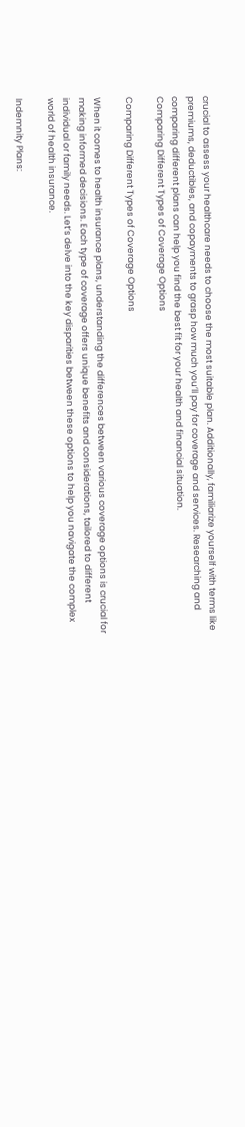crucial to assess your healthcare needs to choose the most suitable plan. Additionally, familiarize yourself with terms like premiums, deductibles, and copayments to grasp how much you’ll pay for coverage and services. Researching and comparing different plans can help you find the best fit for your health and financial situation.
Comparing Different Types of Coverage Options

Comparing Different Types of Coverage Options

When it comes to health insurance plans, understanding the differences between various coverage options is crucial for making informed decisions. Each type of coverage offers unique benefits and considerations, tailored to different individual or family needs. Let’s delve into the key disparities between these options to help you navigate the complex world of health insurance.

Indemnity Plans: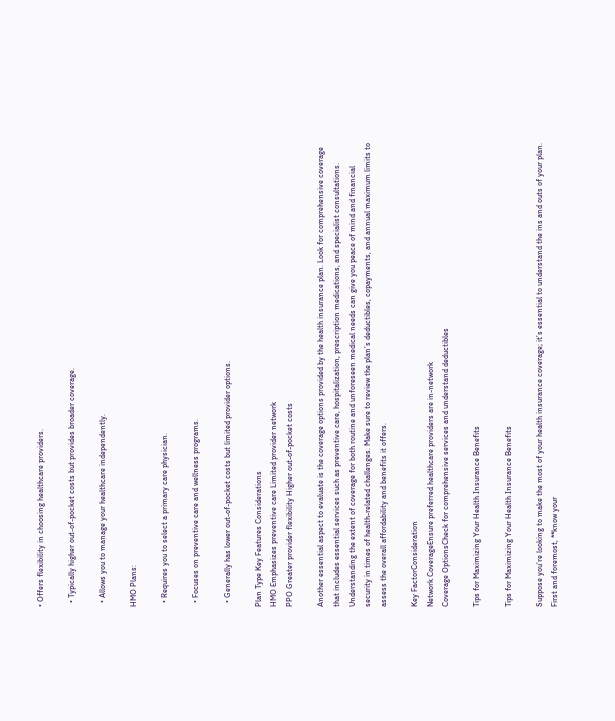• Offers flexibility in choosing healthcare providers.

  • Typically higher out-of-pocket costs but provides broader coverage.

  • Allows you to manage your healthcare independently.

HMO Plans:

  • Requires you to select a primary care physician.

  • Focuses on preventive care and wellness programs.

  • Generally has lower out-of-pocket costs but limited provider options.

Plan Type Key Features Considerations
HMO Emphasizes preventive care Limited provider network
PPO Greater provider flexibility Higher out-of-pocket costs

Another essential aspect to evaluate is the coverage options provided by the health insurance plan. Look for comprehensive coverage that includes essential services such as preventive care, hospitalization, prescription medications, and specialist consultations. Understanding the extent of coverage for both routine and unforeseen medical needs can give you peace of mind and financial security in times of health-related challenges. Make sure to review the plan’s deductibles, copayments, and annual maximum limits to assess the overall affordability and benefits it offers.

Key FactorConsideration
Network CoverageEnsure preferred healthcare providers are in-network
Coverage OptionsCheck for comprehensive services and understand deductibles

Tips for Maximizing Your Health Insurance Benefits

Tips for Maximizing Your Health Insurance Benefits

Suppose you’re looking to make the most of your health insurance coverage; it’s essential to understand the ins and outs of your plan. First and foremost, **know your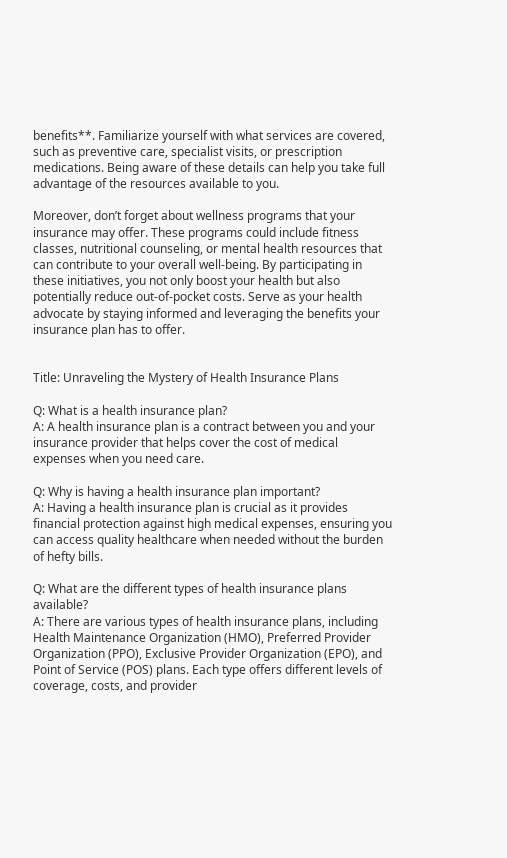benefits**. Familiarize yourself with what services are covered, such as preventive care, specialist visits, or prescription medications. Being aware of these details can help you take full advantage of the resources available to you.

Moreover, don’t forget about wellness programs that your insurance may offer. These programs could include fitness classes, nutritional counseling, or mental health resources that can contribute to your overall well-being. By participating in these initiatives, you not only boost your health but also potentially reduce out-of-pocket costs. Serve as your health advocate by staying informed and leveraging the benefits your insurance plan has to offer.


Title: Unraveling the Mystery of Health Insurance Plans

Q: What is a health insurance plan?
A: A health insurance plan is a contract between you and your insurance provider that helps cover the cost of medical expenses when you need care.

Q: Why is having a health insurance plan important?
A: Having a health insurance plan is crucial as it provides financial protection against high medical expenses, ensuring you can access quality healthcare when needed without the burden of hefty bills.

Q: What are the different types of health insurance plans available?
A: There are various types of health insurance plans, including Health Maintenance Organization (HMO), Preferred Provider Organization (PPO), Exclusive Provider Organization (EPO), and Point of Service (POS) plans. Each type offers different levels of coverage, costs, and provider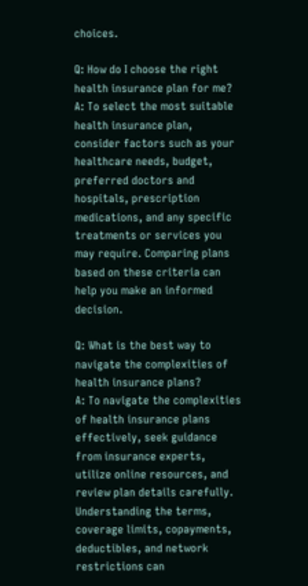choices.

Q: How do I choose the right health insurance plan for me?
A: To select the most suitable health insurance plan, consider factors such as your healthcare needs, budget, preferred doctors and hospitals, prescription medications, and any specific treatments or services you may require. Comparing plans based on these criteria can help you make an informed decision.

Q: What is the best way to navigate the complexities of health insurance plans?
A: To navigate the complexities of health insurance plans effectively, seek guidance from insurance experts, utilize online resources, and review plan details carefully. Understanding the terms, coverage limits, copayments, deductibles, and network restrictions can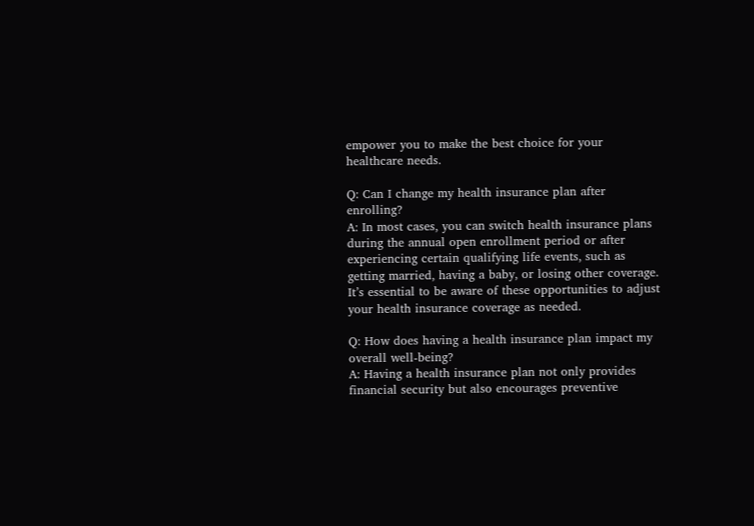empower you to make the best choice for your healthcare needs.

Q: Can I change my health insurance plan after enrolling?
A: In most cases, you can switch health insurance plans during the annual open enrollment period or after experiencing certain qualifying life events, such as getting married, having a baby, or losing other coverage. It’s essential to be aware of these opportunities to adjust your health insurance coverage as needed.

Q: How does having a health insurance plan impact my overall well-being?
A: Having a health insurance plan not only provides financial security but also encourages preventive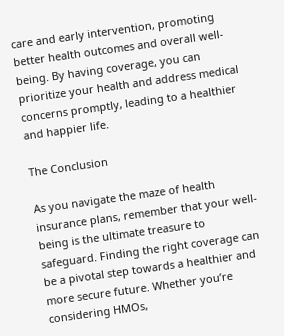care and early intervention, promoting better health outcomes and overall well-being. By having coverage, you can prioritize your health and address medical concerns promptly, leading to a healthier and happier life.

The Conclusion

As you navigate the maze of health insurance plans, remember that your well-being is the ultimate treasure to safeguard. Finding the right coverage can be a pivotal step towards a healthier and more secure future. Whether you’re considering HMOs,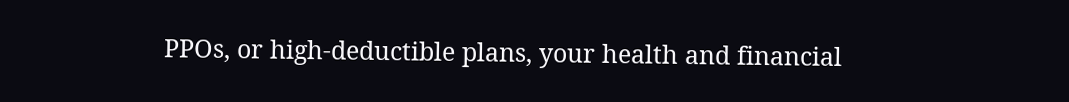PPOs, or high-deductible plans, your health and financial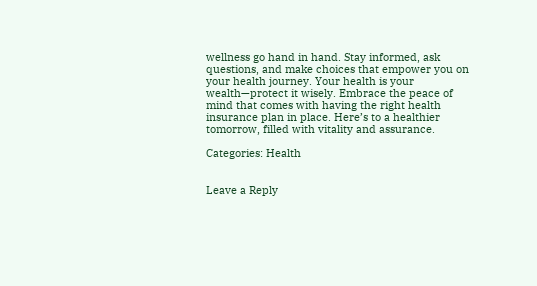wellness go hand in hand. Stay informed, ask questions, and make choices that empower you on your health journey. Your health is your wealth—protect it wisely. Embrace the peace of mind that comes with having the right health insurance plan in place. Here’s to a healthier tomorrow, filled with vitality and assurance.

Categories: Health


Leave a Reply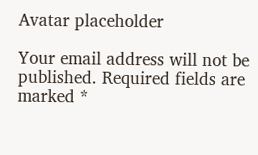Avatar placeholder

Your email address will not be published. Required fields are marked *